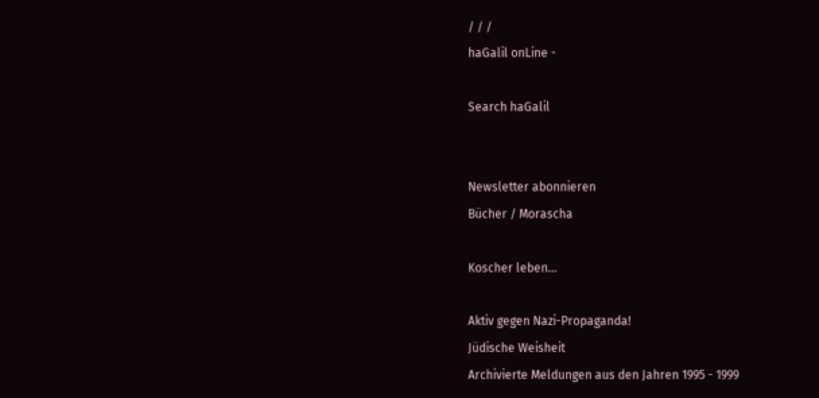/ / /
haGalil onLine -

Search haGalil


Newsletter abonnieren
Bücher / Morascha

Koscher leben...

Aktiv gegen Nazi-Propaganda!
Jüdische Weisheit
Archivierte Meldungen aus den Jahren 1995 - 1999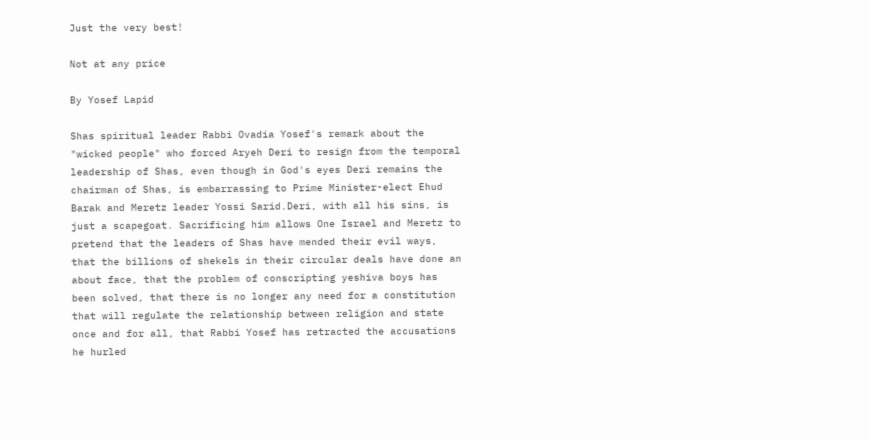Just the very best!

Not at any price

By Yosef Lapid

Shas spiritual leader Rabbi Ovadia Yosef's remark about the "wicked people" who forced Aryeh Deri to resign from the temporal leadership of Shas, even though in God's eyes Deri remains the chairman of Shas, is embarrassing to Prime Minister-elect Ehud Barak and Meretz leader Yossi Sarid.Deri, with all his sins, is just a scapegoat. Sacrificing him allows One Israel and Meretz to pretend that the leaders of Shas have mended their evil ways, that the billions of shekels in their circular deals have done an about face, that the problem of conscripting yeshiva boys has been solved, that there is no longer any need for a constitution that will regulate the relationship between religion and state once and for all, that Rabbi Yosef has retracted the accusations he hurled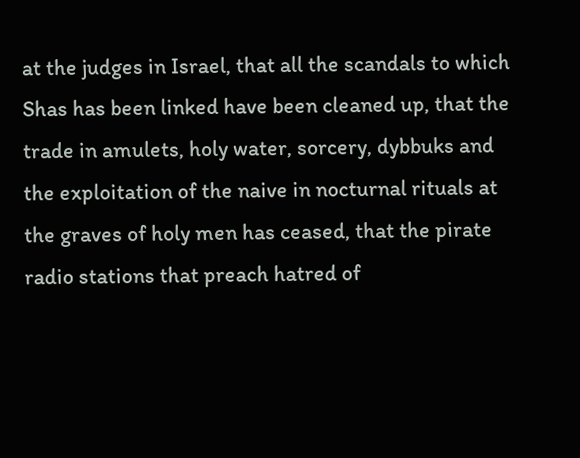at the judges in Israel, that all the scandals to which Shas has been linked have been cleaned up, that the trade in amulets, holy water, sorcery, dybbuks and the exploitation of the naive in nocturnal rituals at the graves of holy men has ceased, that the pirate radio stations that preach hatred of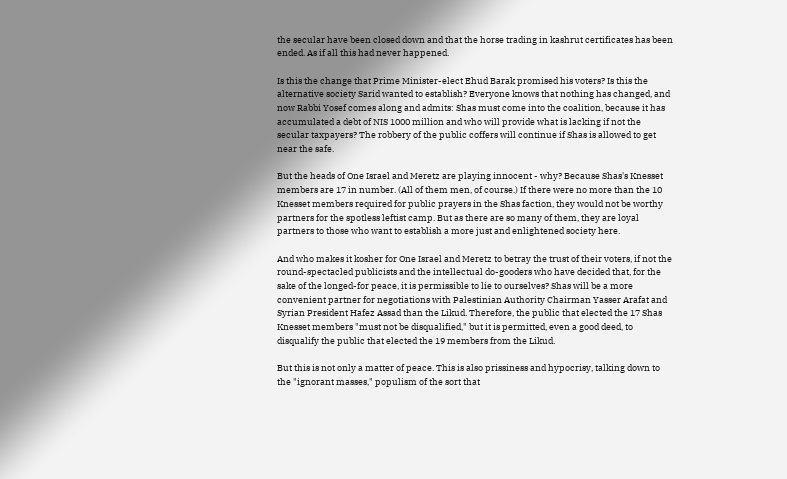the secular have been closed down and that the horse trading in kashrut certificates has been ended. As if all this had never happened.

Is this the change that Prime Minister-elect Ehud Barak promised his voters? Is this the alternative society Sarid wanted to establish? Everyone knows that nothing has changed, and now Rabbi Yosef comes along and admits: Shas must come into the coalition, because it has accumulated a debt of NIS 1000 million and who will provide what is lacking if not the secular taxpayers? The robbery of the public coffers will continue if Shas is allowed to get near the safe.

But the heads of One Israel and Meretz are playing innocent - why? Because Shas's Knesset members are 17 in number. (All of them men, of course.) If there were no more than the 10 Knesset members required for public prayers in the Shas faction, they would not be worthy partners for the spotless leftist camp. But as there are so many of them, they are loyal partners to those who want to establish a more just and enlightened society here.

And who makes it kosher for One Israel and Meretz to betray the trust of their voters, if not the round-spectacled publicists and the intellectual do-gooders who have decided that, for the sake of the longed-for peace, it is permissible to lie to ourselves? Shas will be a more convenient partner for negotiations with Palestinian Authority Chairman Yasser Arafat and Syrian President Hafez Assad than the Likud. Therefore, the public that elected the 17 Shas Knesset members "must not be disqualified," but it is permitted, even a good deed, to disqualify the public that elected the 19 members from the Likud.

But this is not only a matter of peace. This is also prissiness and hypocrisy, talking down to the "ignorant masses," populism of the sort that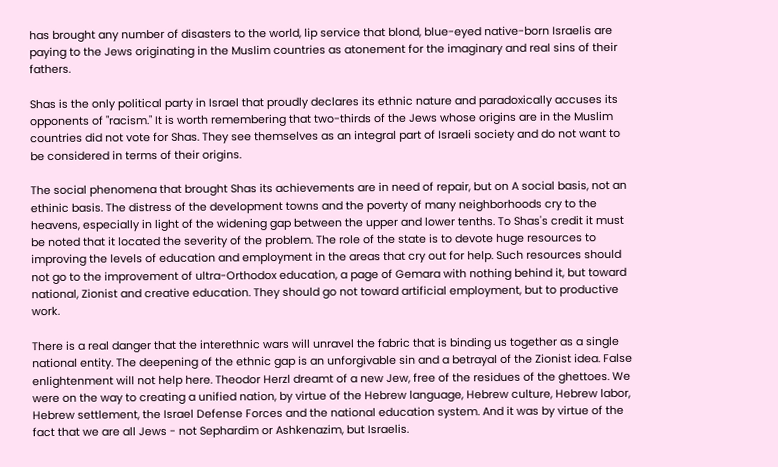has brought any number of disasters to the world, lip service that blond, blue-eyed native-born Israelis are paying to the Jews originating in the Muslim countries as atonement for the imaginary and real sins of their fathers.

Shas is the only political party in Israel that proudly declares its ethnic nature and paradoxically accuses its opponents of "racism." It is worth remembering that two-thirds of the Jews whose origins are in the Muslim countries did not vote for Shas. They see themselves as an integral part of Israeli society and do not want to be considered in terms of their origins.

The social phenomena that brought Shas its achievements are in need of repair, but on A social basis, not an ethinic basis. The distress of the development towns and the poverty of many neighborhoods cry to the heavens, especially in light of the widening gap between the upper and lower tenths. To Shas's credit it must be noted that it located the severity of the problem. The role of the state is to devote huge resources to improving the levels of education and employment in the areas that cry out for help. Such resources should not go to the improvement of ultra-Orthodox education, a page of Gemara with nothing behind it, but toward national, Zionist and creative education. They should go not toward artificial employment, but to productive work.

There is a real danger that the interethnic wars will unravel the fabric that is binding us together as a single national entity. The deepening of the ethnic gap is an unforgivable sin and a betrayal of the Zionist idea. False enlightenment will not help here. Theodor Herzl dreamt of a new Jew, free of the residues of the ghettoes. We were on the way to creating a unified nation, by virtue of the Hebrew language, Hebrew culture, Hebrew labor, Hebrew settlement, the Israel Defense Forces and the national education system. And it was by virtue of the fact that we are all Jews - not Sephardim or Ashkenazim, but Israelis.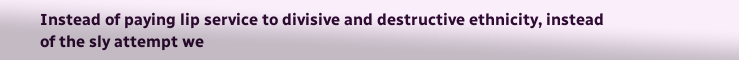Instead of paying lip service to divisive and destructive ethnicity, instead of the sly attempt we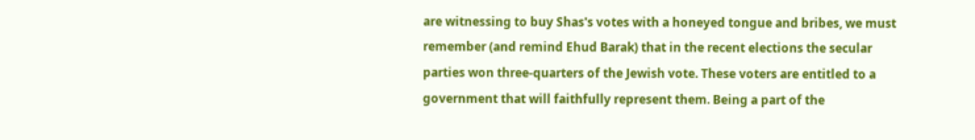are witnessing to buy Shas's votes with a honeyed tongue and bribes, we must remember (and remind Ehud Barak) that in the recent elections the secular parties won three-quarters of the Jewish vote. These voters are entitled to a government that will faithfully represent them. Being a part of the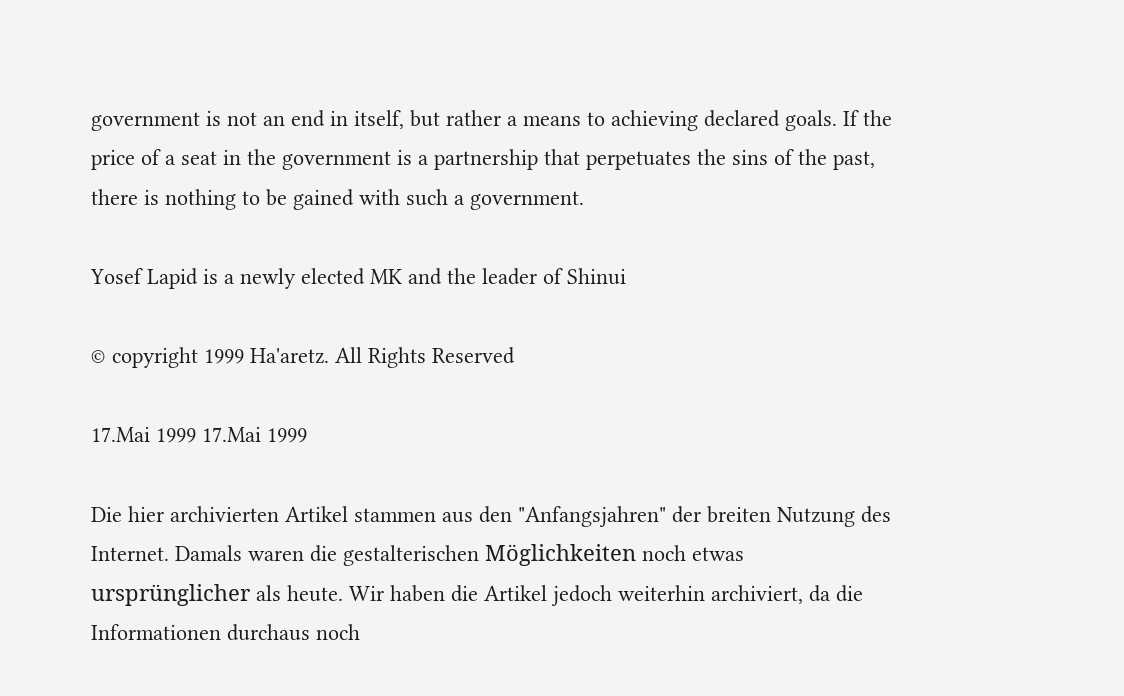government is not an end in itself, but rather a means to achieving declared goals. If the price of a seat in the government is a partnership that perpetuates the sins of the past, there is nothing to be gained with such a government.

Yosef Lapid is a newly elected MK and the leader of Shinui

© copyright 1999 Ha'aretz. All Rights Reserved

17.Mai 1999 17.Mai 1999

Die hier archivierten Artikel stammen aus den "Anfangsjahren" der breiten Nutzung des Internet. Damals waren die gestalterischen Möglichkeiten noch etwas ursprünglicher als heute. Wir haben die Artikel jedoch weiterhin archiviert, da die Informationen durchaus noch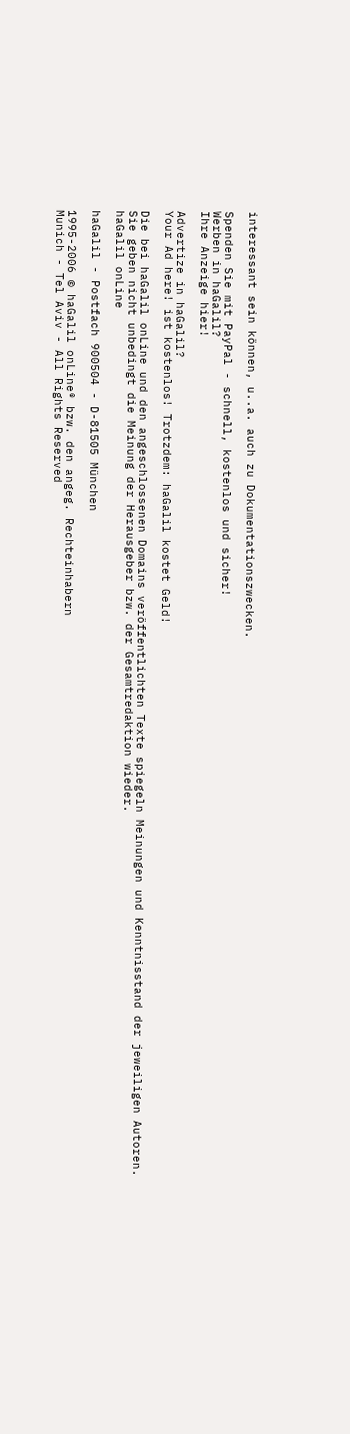interessant sein können, u..a. auch zu Dokumentationszwecken.

Spenden Sie mit PayPal - schnell, kostenlos und sicher!
Werben in haGalil?
Ihre Anzeige hier!

Advertize in haGalil?
Your Ad here! ist kostenlos! Trotzdem: haGalil kostet Geld!

Die bei haGalil onLine und den angeschlossenen Domains veröffentlichten Texte spiegeln Meinungen und Kenntnisstand der jeweiligen Autoren.
Sie geben nicht unbedingt die Meinung der Herausgeber bzw. der Gesamtredaktion wieder.
haGalil onLine

haGalil - Postfach 900504 - D-81505 München

1995-2006 © haGalil onLine® bzw. den angeg. Rechteinhabern
Munich - Tel Aviv - All Rights Reserved